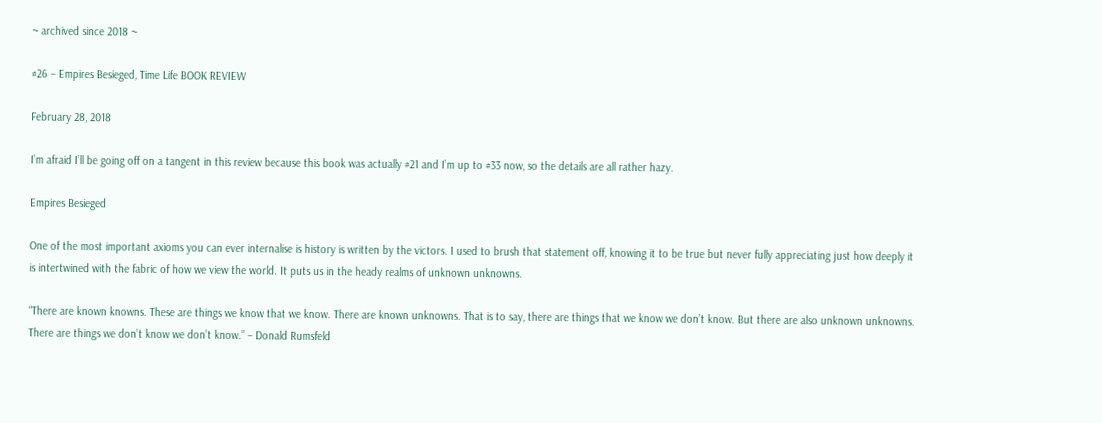~ archived since 2018 ~

#26 – Empires Besieged, Time Life BOOK REVIEW

February 28, 2018

I’m afraid I’ll be going off on a tangent in this review because this book was actually #21 and I’m up to #33 now, so the details are all rather hazy.

Empires Besieged

One of the most important axioms you can ever internalise is history is written by the victors. I used to brush that statement off, knowing it to be true but never fully appreciating just how deeply it is intertwined with the fabric of how we view the world. It puts us in the heady realms of unknown unknowns.

“There are known knowns. These are things we know that we know. There are known unknowns. That is to say, there are things that we know we don’t know. But there are also unknown unknowns. There are things we don’t know we don’t know.” – Donald Rumsfeld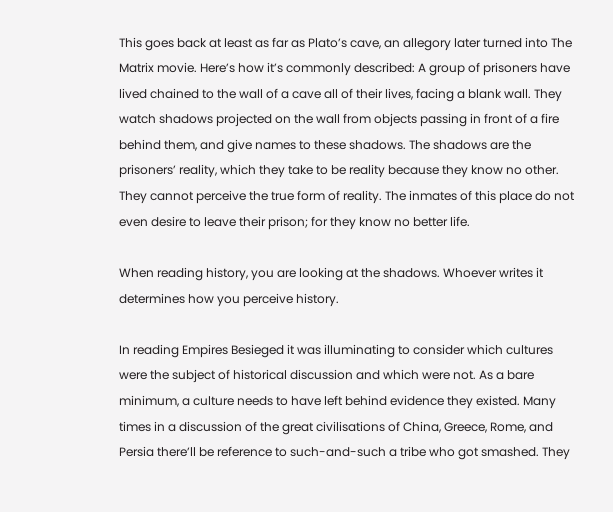This goes back at least as far as Plato’s cave, an allegory later turned into The Matrix movie. Here’s how it’s commonly described: A group of prisoners have lived chained to the wall of a cave all of their lives, facing a blank wall. They watch shadows projected on the wall from objects passing in front of a fire behind them, and give names to these shadows. The shadows are the prisoners’ reality, which they take to be reality because they know no other. They cannot perceive the true form of reality. The inmates of this place do not even desire to leave their prison; for they know no better life.

When reading history, you are looking at the shadows. Whoever writes it determines how you perceive history.

In reading Empires Besieged it was illuminating to consider which cultures were the subject of historical discussion and which were not. As a bare minimum, a culture needs to have left behind evidence they existed. Many times in a discussion of the great civilisations of China, Greece, Rome, and Persia there’ll be reference to such-and-such a tribe who got smashed. They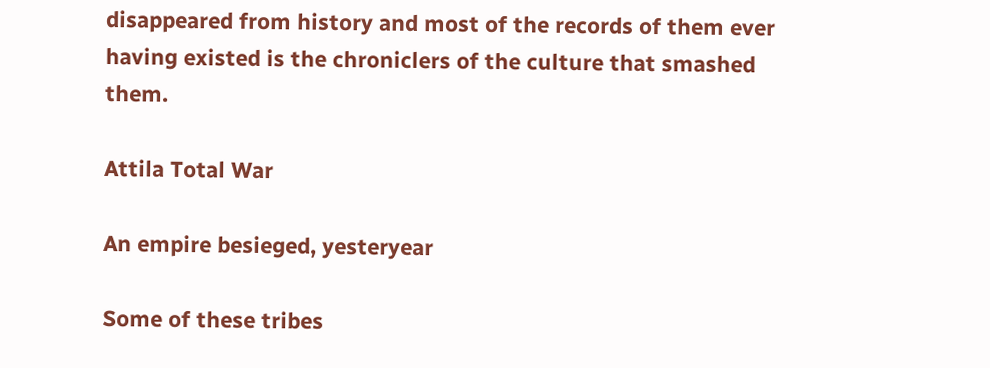disappeared from history and most of the records of them ever having existed is the chroniclers of the culture that smashed them.

Attila Total War

An empire besieged, yesteryear

Some of these tribes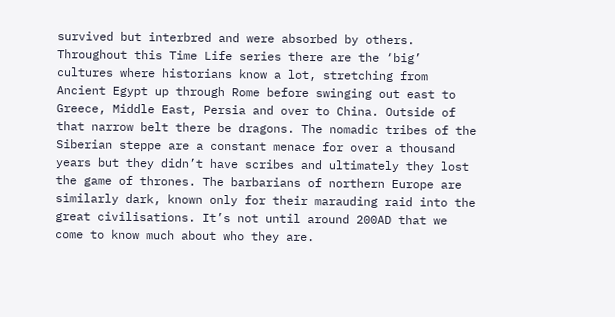survived but interbred and were absorbed by others. Throughout this Time Life series there are the ‘big’ cultures where historians know a lot, stretching from Ancient Egypt up through Rome before swinging out east to Greece, Middle East, Persia and over to China. Outside of that narrow belt there be dragons. The nomadic tribes of the Siberian steppe are a constant menace for over a thousand years but they didn’t have scribes and ultimately they lost the game of thrones. The barbarians of northern Europe are similarly dark, known only for their marauding raid into the great civilisations. It’s not until around 200AD that we come to know much about who they are.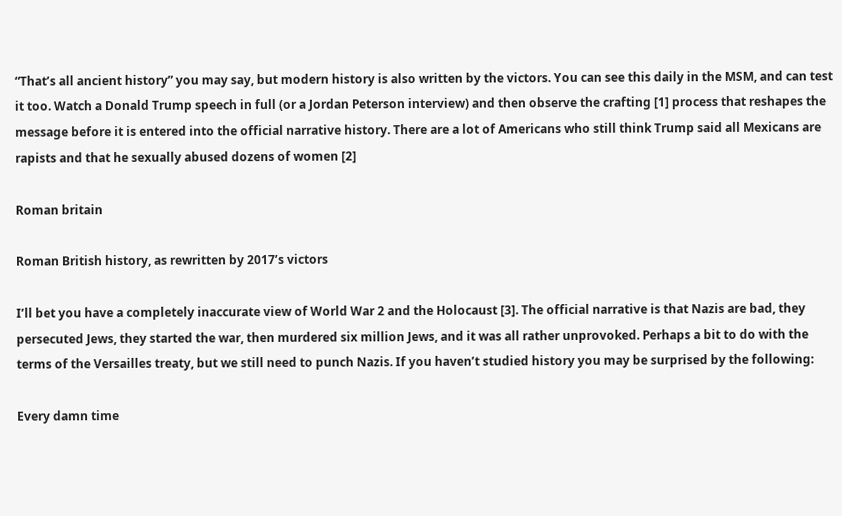“That’s all ancient history” you may say, but modern history is also written by the victors. You can see this daily in the MSM, and can test it too. Watch a Donald Trump speech in full (or a Jordan Peterson interview) and then observe the crafting [1] process that reshapes the message before it is entered into the official narrative history. There are a lot of Americans who still think Trump said all Mexicans are rapists and that he sexually abused dozens of women [2]

Roman britain

Roman British history, as rewritten by 2017’s victors

I’ll bet you have a completely inaccurate view of World War 2 and the Holocaust [3]. The official narrative is that Nazis are bad, they persecuted Jews, they started the war, then murdered six million Jews, and it was all rather unprovoked. Perhaps a bit to do with the terms of the Versailles treaty, but we still need to punch Nazis. If you haven’t studied history you may be surprised by the following:

Every damn time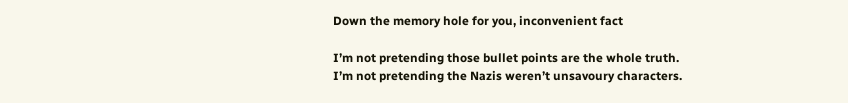Down the memory hole for you, inconvenient fact

I’m not pretending those bullet points are the whole truth. I’m not pretending the Nazis weren’t unsavoury characters.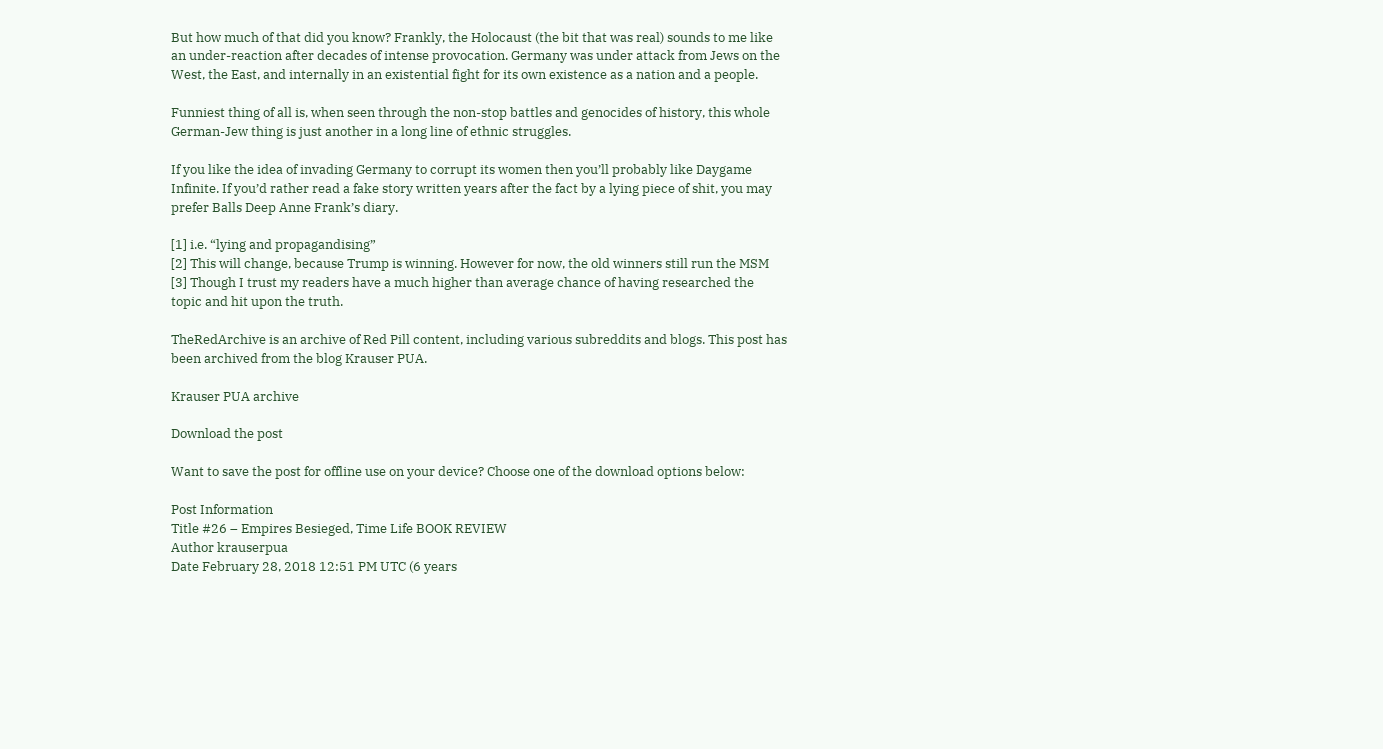But how much of that did you know? Frankly, the Holocaust (the bit that was real) sounds to me like an under-reaction after decades of intense provocation. Germany was under attack from Jews on the West, the East, and internally in an existential fight for its own existence as a nation and a people.

Funniest thing of all is, when seen through the non-stop battles and genocides of history, this whole German-Jew thing is just another in a long line of ethnic struggles.

If you like the idea of invading Germany to corrupt its women then you’ll probably like Daygame Infinite. If you’d rather read a fake story written years after the fact by a lying piece of shit, you may prefer Balls Deep Anne Frank’s diary.

[1] i.e. “lying and propagandising”
[2] This will change, because Trump is winning. However for now, the old winners still run the MSM
[3] Though I trust my readers have a much higher than average chance of having researched the topic and hit upon the truth.

TheRedArchive is an archive of Red Pill content, including various subreddits and blogs. This post has been archived from the blog Krauser PUA.

Krauser PUA archive

Download the post

Want to save the post for offline use on your device? Choose one of the download options below:

Post Information
Title #26 – Empires Besieged, Time Life BOOK REVIEW
Author krauserpua
Date February 28, 2018 12:51 PM UTC (6 years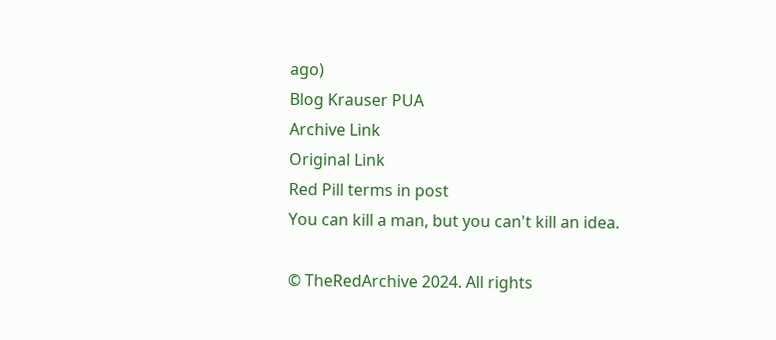ago)
Blog Krauser PUA
Archive Link
Original Link
Red Pill terms in post
You can kill a man, but you can't kill an idea.

© TheRedArchive 2024. All rights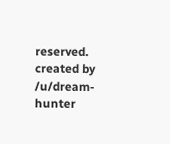reserved.
created by /u/dream-hunter